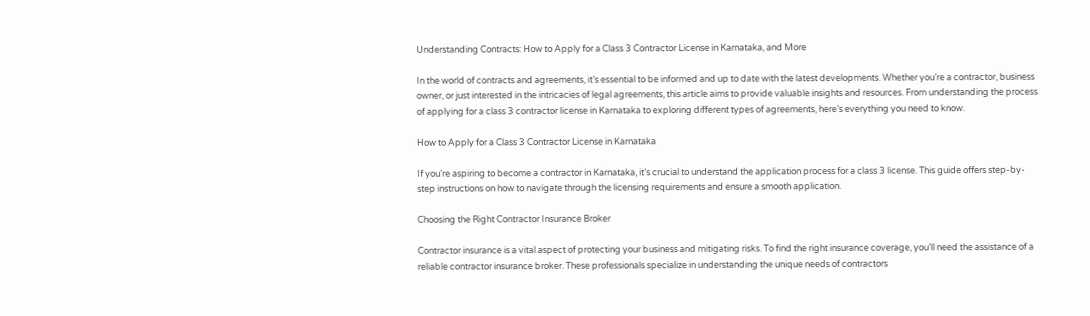Understanding Contracts: How to Apply for a Class 3 Contractor License in Karnataka, and More

In the world of contracts and agreements, it’s essential to be informed and up to date with the latest developments. Whether you’re a contractor, business owner, or just interested in the intricacies of legal agreements, this article aims to provide valuable insights and resources. From understanding the process of applying for a class 3 contractor license in Karnataka to exploring different types of agreements, here’s everything you need to know.

How to Apply for a Class 3 Contractor License in Karnataka

If you’re aspiring to become a contractor in Karnataka, it’s crucial to understand the application process for a class 3 license. This guide offers step-by-step instructions on how to navigate through the licensing requirements and ensure a smooth application.

Choosing the Right Contractor Insurance Broker

Contractor insurance is a vital aspect of protecting your business and mitigating risks. To find the right insurance coverage, you’ll need the assistance of a reliable contractor insurance broker. These professionals specialize in understanding the unique needs of contractors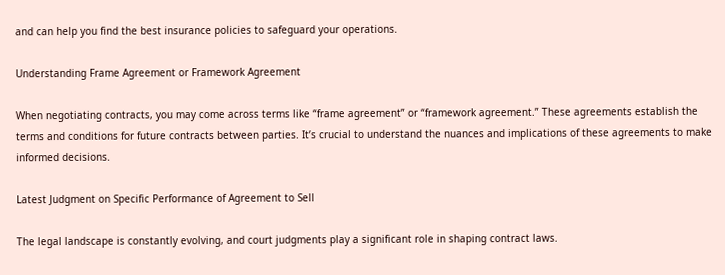and can help you find the best insurance policies to safeguard your operations.

Understanding Frame Agreement or Framework Agreement

When negotiating contracts, you may come across terms like “frame agreement” or “framework agreement.” These agreements establish the terms and conditions for future contracts between parties. It’s crucial to understand the nuances and implications of these agreements to make informed decisions.

Latest Judgment on Specific Performance of Agreement to Sell

The legal landscape is constantly evolving, and court judgments play a significant role in shaping contract laws.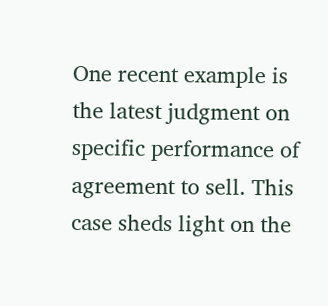One recent example is the latest judgment on specific performance of agreement to sell. This case sheds light on the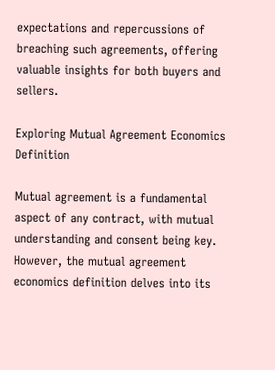expectations and repercussions of breaching such agreements, offering valuable insights for both buyers and sellers.

Exploring Mutual Agreement Economics Definition

Mutual agreement is a fundamental aspect of any contract, with mutual understanding and consent being key. However, the mutual agreement economics definition delves into its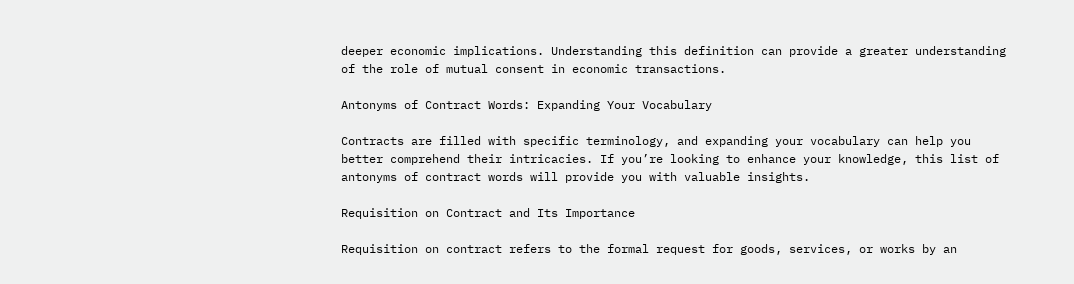deeper economic implications. Understanding this definition can provide a greater understanding of the role of mutual consent in economic transactions.

Antonyms of Contract Words: Expanding Your Vocabulary

Contracts are filled with specific terminology, and expanding your vocabulary can help you better comprehend their intricacies. If you’re looking to enhance your knowledge, this list of antonyms of contract words will provide you with valuable insights.

Requisition on Contract and Its Importance

Requisition on contract refers to the formal request for goods, services, or works by an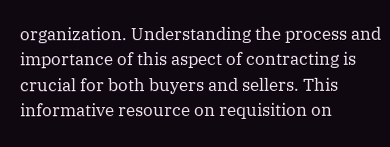organization. Understanding the process and importance of this aspect of contracting is crucial for both buyers and sellers. This informative resource on requisition on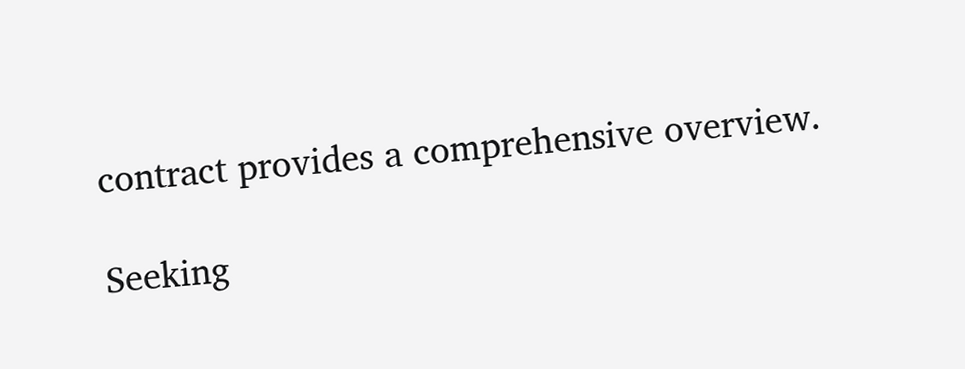contract provides a comprehensive overview.

Seeking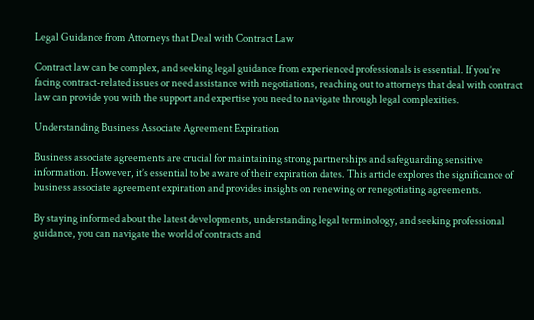Legal Guidance from Attorneys that Deal with Contract Law

Contract law can be complex, and seeking legal guidance from experienced professionals is essential. If you’re facing contract-related issues or need assistance with negotiations, reaching out to attorneys that deal with contract law can provide you with the support and expertise you need to navigate through legal complexities.

Understanding Business Associate Agreement Expiration

Business associate agreements are crucial for maintaining strong partnerships and safeguarding sensitive information. However, it’s essential to be aware of their expiration dates. This article explores the significance of business associate agreement expiration and provides insights on renewing or renegotiating agreements.

By staying informed about the latest developments, understanding legal terminology, and seeking professional guidance, you can navigate the world of contracts and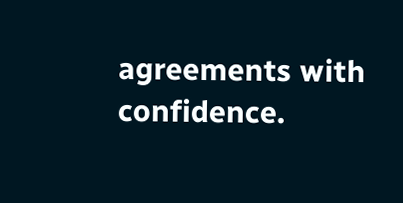agreements with confidence.